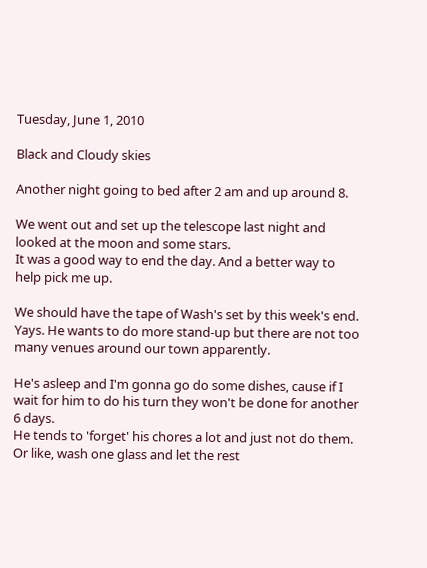Tuesday, June 1, 2010

Black and Cloudy skies

Another night going to bed after 2 am and up around 8.

We went out and set up the telescope last night and looked at the moon and some stars.
It was a good way to end the day. And a better way to help pick me up.

We should have the tape of Wash's set by this week's end. Yays. He wants to do more stand-up but there are not too many venues around our town apparently.

He's asleep and I'm gonna go do some dishes, cause if I wait for him to do his turn they won't be done for another 6 days.
He tends to 'forget' his chores a lot and just not do them.
Or like, wash one glass and let the rest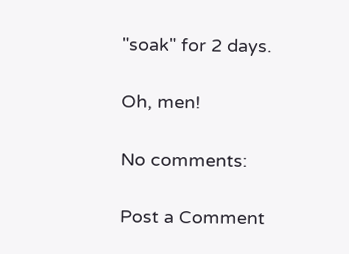"soak" for 2 days.

Oh, men!

No comments:

Post a Comment